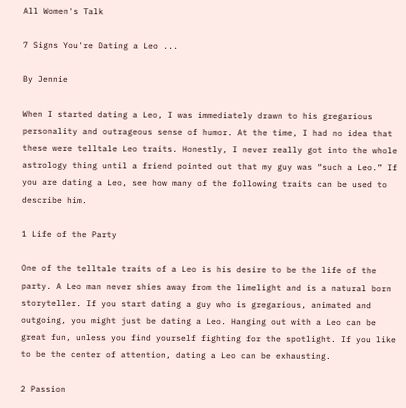All Women's Talk

7 Signs You're Dating a Leo ...

By Jennie

When I started dating a Leo, I was immediately drawn to his gregarious personality and outrageous sense of humor. At the time, I had no idea that these were telltale Leo traits. Honestly, I never really got into the whole astrology thing until a friend pointed out that my guy was “such a Leo.” If you are dating a Leo, see how many of the following traits can be used to describe him.

1 Life of the Party

One of the telltale traits of a Leo is his desire to be the life of the party. A Leo man never shies away from the limelight and is a natural born storyteller. If you start dating a guy who is gregarious, animated and outgoing, you might just be dating a Leo. Hanging out with a Leo can be great fun, unless you find yourself fighting for the spotlight. If you like to be the center of attention, dating a Leo can be exhausting.

2 Passion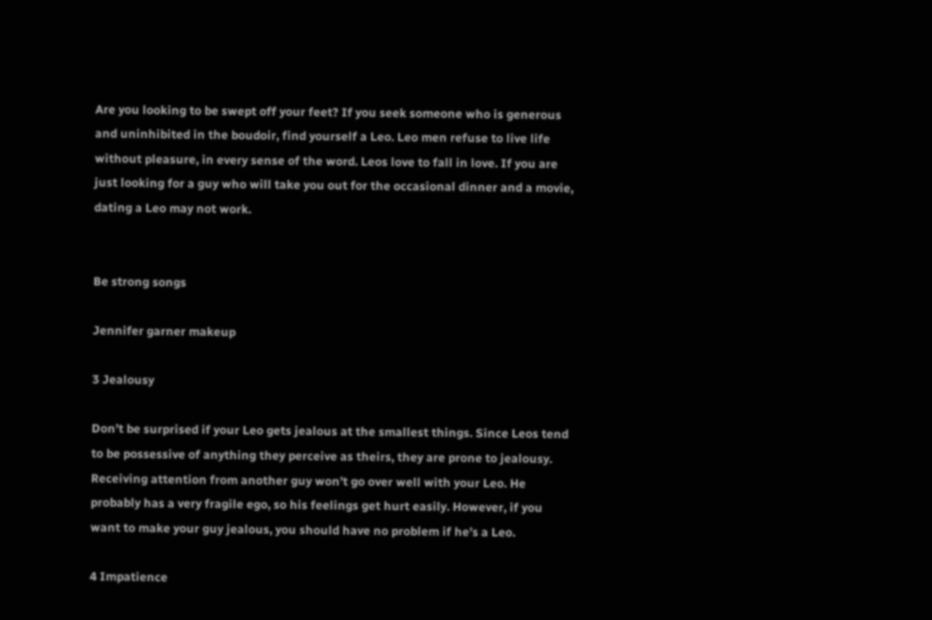Are you looking to be swept off your feet? If you seek someone who is generous and uninhibited in the boudoir, find yourself a Leo. Leo men refuse to live life without pleasure, in every sense of the word. Leos love to fall in love. If you are just looking for a guy who will take you out for the occasional dinner and a movie, dating a Leo may not work.


Be strong songs

Jennifer garner makeup

3 Jealousy

Don’t be surprised if your Leo gets jealous at the smallest things. Since Leos tend to be possessive of anything they perceive as theirs, they are prone to jealousy. Receiving attention from another guy won’t go over well with your Leo. He probably has a very fragile ego, so his feelings get hurt easily. However, if you want to make your guy jealous, you should have no problem if he’s a Leo.

4 Impatience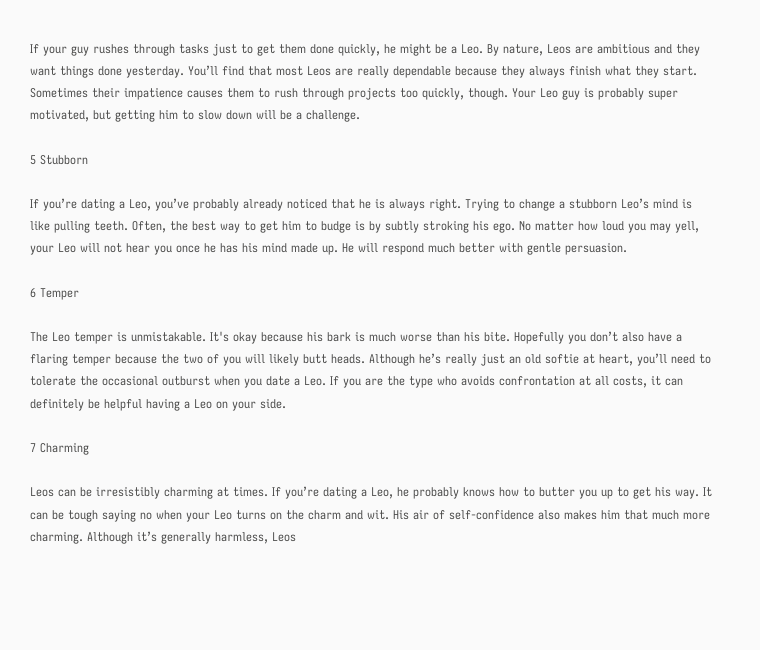If your guy rushes through tasks just to get them done quickly, he might be a Leo. By nature, Leos are ambitious and they want things done yesterday. You’ll find that most Leos are really dependable because they always finish what they start. Sometimes their impatience causes them to rush through projects too quickly, though. Your Leo guy is probably super motivated, but getting him to slow down will be a challenge.

5 Stubborn

If you’re dating a Leo, you’ve probably already noticed that he is always right. Trying to change a stubborn Leo’s mind is like pulling teeth. Often, the best way to get him to budge is by subtly stroking his ego. No matter how loud you may yell, your Leo will not hear you once he has his mind made up. He will respond much better with gentle persuasion.

6 Temper

The Leo temper is unmistakable. It's okay because his bark is much worse than his bite. Hopefully you don’t also have a flaring temper because the two of you will likely butt heads. Although he’s really just an old softie at heart, you’ll need to tolerate the occasional outburst when you date a Leo. If you are the type who avoids confrontation at all costs, it can definitely be helpful having a Leo on your side.

7 Charming

Leos can be irresistibly charming at times. If you’re dating a Leo, he probably knows how to butter you up to get his way. It can be tough saying no when your Leo turns on the charm and wit. His air of self-confidence also makes him that much more charming. Although it’s generally harmless, Leos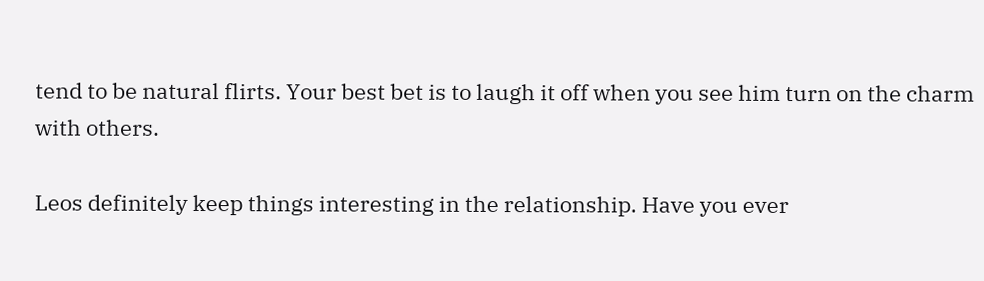tend to be natural flirts. Your best bet is to laugh it off when you see him turn on the charm with others.

Leos definitely keep things interesting in the relationship. Have you ever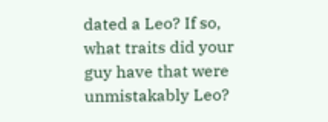dated a Leo? If so, what traits did your guy have that were unmistakably Leo?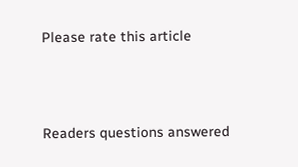Please rate this article





Readers questions answered